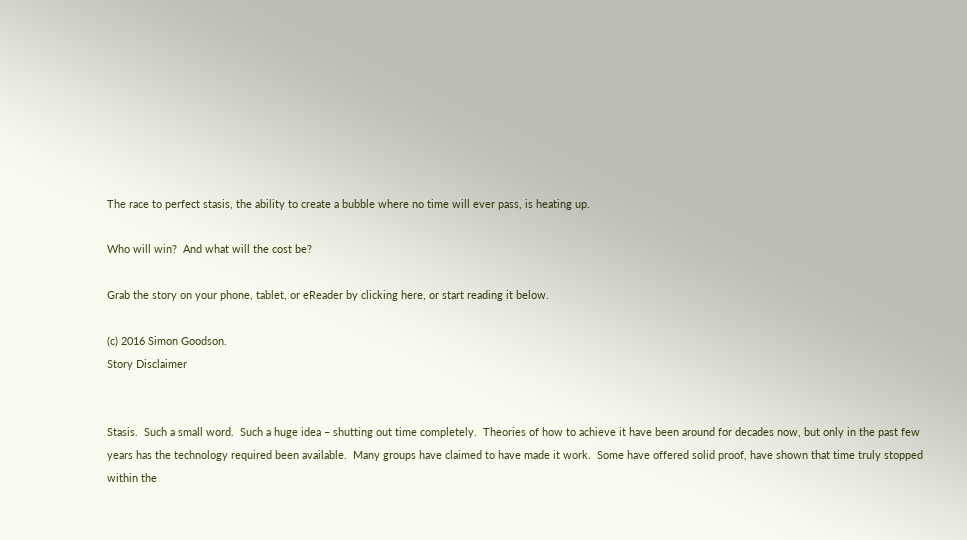The race to perfect stasis, the ability to create a bubble where no time will ever pass, is heating up.

Who will win?  And what will the cost be?

Grab the story on your phone, tablet, or eReader by clicking here, or start reading it below.

(c) 2016 Simon Goodson.
Story Disclaimer


Stasis.  Such a small word.  Such a huge idea – shutting out time completely.  Theories of how to achieve it have been around for decades now, but only in the past few years has the technology required been available.  Many groups have claimed to have made it work.  Some have offered solid proof, have shown that time truly stopped within the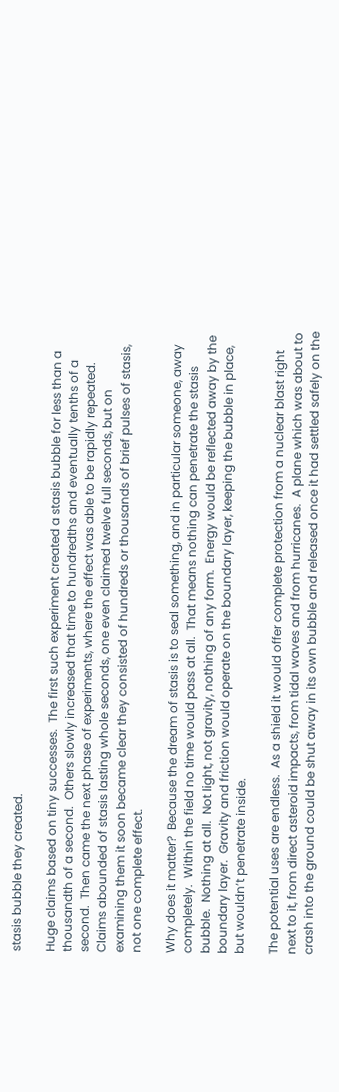stasis bubble they created.

Huge claims based on tiny successes.  The first such experiment created a stasis bubble for less than a thousandth of a second.  Others slowly increased that time to hundredths and eventually tenths of a second.  Then came the next phase of experiments, where the effect was able to be rapidly repeated.  Claims abounded of stasis lasting whole seconds, one even claimed twelve full seconds, but on examining them it soon became clear they consisted of hundreds or thousands of brief pulses of stasis, not one complete effect.

Why does it matter?  Because the dream of stasis is to seal something, and in particular someone, away completely.  Within the field no time would pass at all.  That means nothing can penetrate the stasis bubble.  Nothing at all.  Not light, not gravity, nothing of any form.  Energy would be reflected away by the boundary layer.  Gravity and friction would operate on the boundary layer, keeping the bubble in place, but wouldn’t penetrate inside.

The potential uses are endless.  As a shield it would offer complete protection from a nuclear blast right next to it, from direct asteroid impacts, from tidal waves and from hurricanes.  A plane which was about to crash into the ground could be shut away in its own bubble and released once it had settled safely on the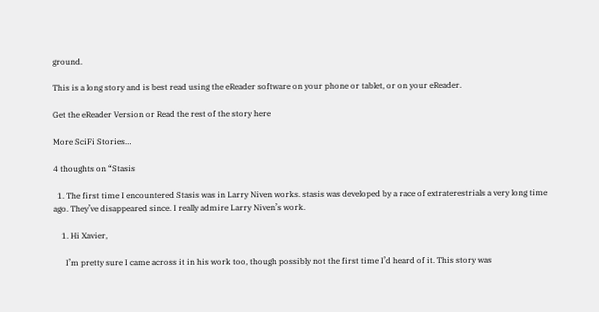ground.

This is a long story and is best read using the eReader software on your phone or tablet, or on your eReader.

Get the eReader Version or Read the rest of the story here

More SciFi Stories…

4 thoughts on “Stasis

  1. The first time I encountered Stasis was in Larry Niven works. stasis was developed by a race of extraterestrials a very long time ago. They’ve disappeared since. I really admire Larry Niven’s work.

    1. Hi Xavier,

      I’m pretty sure I came across it in his work too, though possibly not the first time I’d heard of it. This story was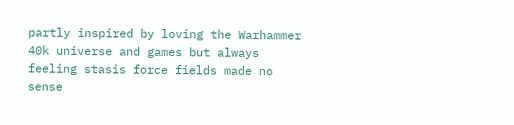partly inspired by loving the Warhammer 40k universe and games but always feeling stasis force fields made no sense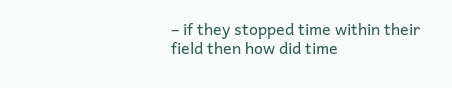– if they stopped time within their field then how did time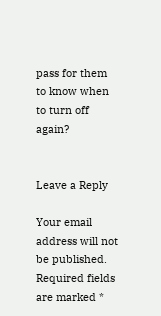pass for them to know when to turn off again?


Leave a Reply

Your email address will not be published. Required fields are marked *